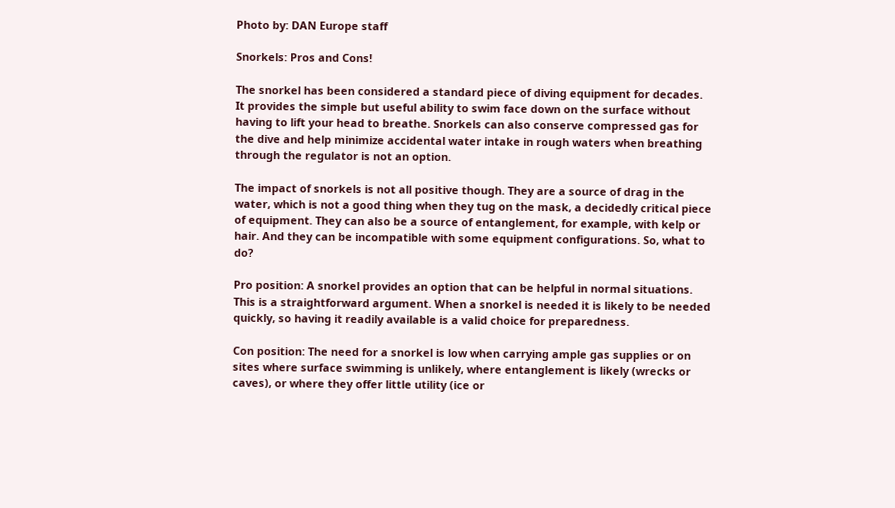Photo by: DAN Europe staff

Snorkels: Pros and Cons!

The snorkel has been considered a standard piece of diving equipment for decades. It provides the simple but useful ability to swim face down on the surface without having to lift your head to breathe. Snorkels can also conserve compressed gas for the dive and help minimize accidental water intake in rough waters when breathing through the regulator is not an option.

The impact of snorkels is not all positive though. They are a source of drag in the water, which is not a good thing when they tug on the mask, a decidedly critical piece of equipment. They can also be a source of entanglement, for example, with kelp or hair. And they can be incompatible with some equipment configurations. So, what to do?

Pro position: A snorkel provides an option that can be helpful in normal situations. This is a straightforward argument. When a snorkel is needed it is likely to be needed quickly, so having it readily available is a valid choice for preparedness.

Con position: The need for a snorkel is low when carrying ample gas supplies or on sites where surface swimming is unlikely, where entanglement is likely (wrecks or caves), or where they offer little utility (ice or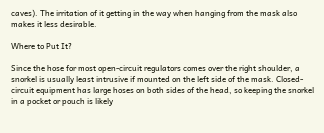caves). The irritation of it getting in the way when hanging from the mask also makes it less desirable.

Where to Put It?

Since the hose for most open-circuit regulators comes over the right shoulder, a snorkel is usually least intrusive if mounted on the left side of the mask. Closed-circuit equipment has large hoses on both sides of the head, so keeping the snorkel in a pocket or pouch is likely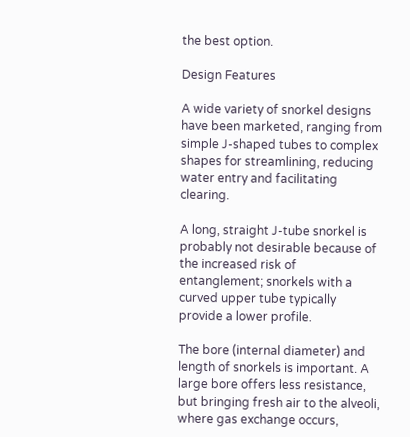the best option.

Design Features

A wide variety of snorkel designs have been marketed, ranging from simple J-shaped tubes to complex shapes for streamlining, reducing water entry and facilitating clearing.

A long, straight J-tube snorkel is probably not desirable because of the increased risk of entanglement; snorkels with a curved upper tube typically provide a lower profile.

The bore (internal diameter) and length of snorkels is important. A large bore offers less resistance, but bringing fresh air to the alveoli, where gas exchange occurs,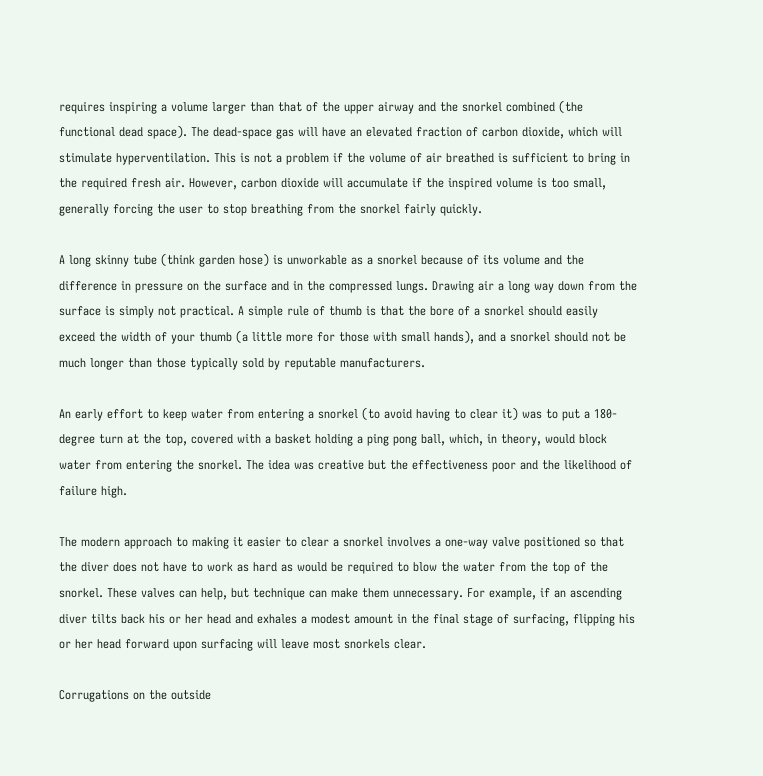requires inspiring a volume larger than that of the upper airway and the snorkel combined (the functional dead space). The dead-space gas will have an elevated fraction of carbon dioxide, which will stimulate hyperventilation. This is not a problem if the volume of air breathed is sufficient to bring in the required fresh air. However, carbon dioxide will accumulate if the inspired volume is too small, generally forcing the user to stop breathing from the snorkel fairly quickly.

A long skinny tube (think garden hose) is unworkable as a snorkel because of its volume and the difference in pressure on the surface and in the compressed lungs. Drawing air a long way down from the surface is simply not practical. A simple rule of thumb is that the bore of a snorkel should easily exceed the width of your thumb (a little more for those with small hands), and a snorkel should not be much longer than those typically sold by reputable manufacturers.

An early effort to keep water from entering a snorkel (to avoid having to clear it) was to put a 180-degree turn at the top, covered with a basket holding a ping pong ball, which, in theory, would block water from entering the snorkel. The idea was creative but the effectiveness poor and the likelihood of failure high.

The modern approach to making it easier to clear a snorkel involves a one-way valve positioned so that the diver does not have to work as hard as would be required to blow the water from the top of the snorkel. These valves can help, but technique can make them unnecessary. For example, if an ascending diver tilts back his or her head and exhales a modest amount in the final stage of surfacing, flipping his or her head forward upon surfacing will leave most snorkels clear.

Corrugations on the outside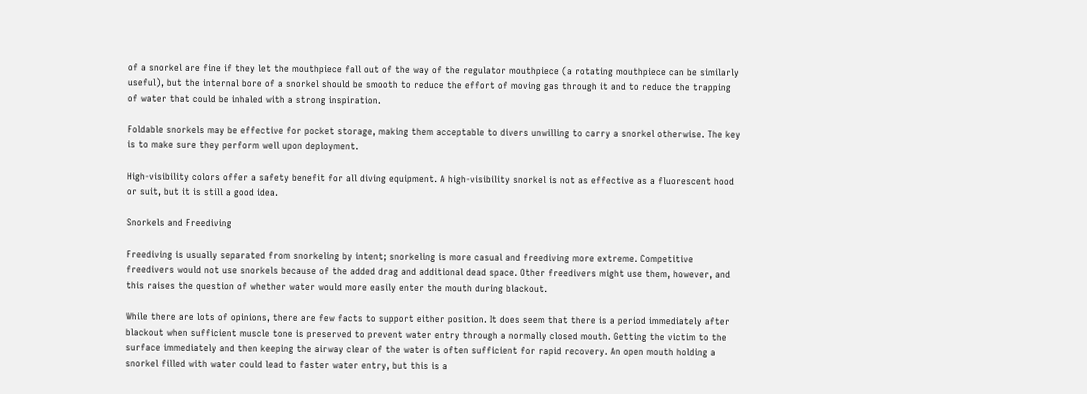of a snorkel are fine if they let the mouthpiece fall out of the way of the regulator mouthpiece (a rotating mouthpiece can be similarly useful), but the internal bore of a snorkel should be smooth to reduce the effort of moving gas through it and to reduce the trapping of water that could be inhaled with a strong inspiration.

Foldable snorkels may be effective for pocket storage, making them acceptable to divers unwilling to carry a snorkel otherwise. The key is to make sure they perform well upon deployment.

High-visibility colors offer a safety benefit for all diving equipment. A high-visibility snorkel is not as effective as a fluorescent hood or suit, but it is still a good idea.

Snorkels and Freediving

Freediving is usually separated from snorkeling by intent; snorkeling is more casual and freediving more extreme. Competitive freedivers would not use snorkels because of the added drag and additional dead space. Other freedivers might use them, however, and this raises the question of whether water would more easily enter the mouth during blackout.

While there are lots of opinions, there are few facts to support either position. It does seem that there is a period immediately after blackout when sufficient muscle tone is preserved to prevent water entry through a normally closed mouth. Getting the victim to the surface immediately and then keeping the airway clear of the water is often sufficient for rapid recovery. An open mouth holding a snorkel filled with water could lead to faster water entry, but this is a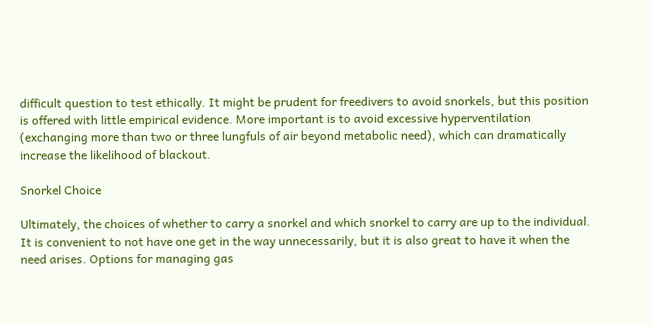difficult question to test ethically. It might be prudent for freedivers to avoid snorkels, but this position is offered with little empirical evidence. More important is to avoid excessive hyperventilation (exchanging more than two or three lungfuls of air beyond metabolic need), which can dramatically increase the likelihood of blackout.

Snorkel Choice

Ultimately, the choices of whether to carry a snorkel and which snorkel to carry are up to the individual. It is convenient to not have one get in the way unnecessarily, but it is also great to have it when the need arises. Options for managing gas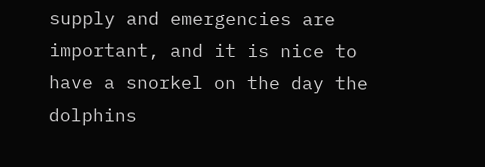supply and emergencies are important, and it is nice to have a snorkel on the day the dolphins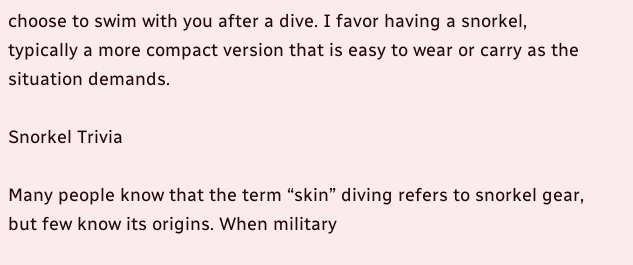choose to swim with you after a dive. I favor having a snorkel, typically a more compact version that is easy to wear or carry as the situation demands.

Snorkel Trivia

Many people know that the term “skin” diving refers to snorkel gear, but few know its origins. When military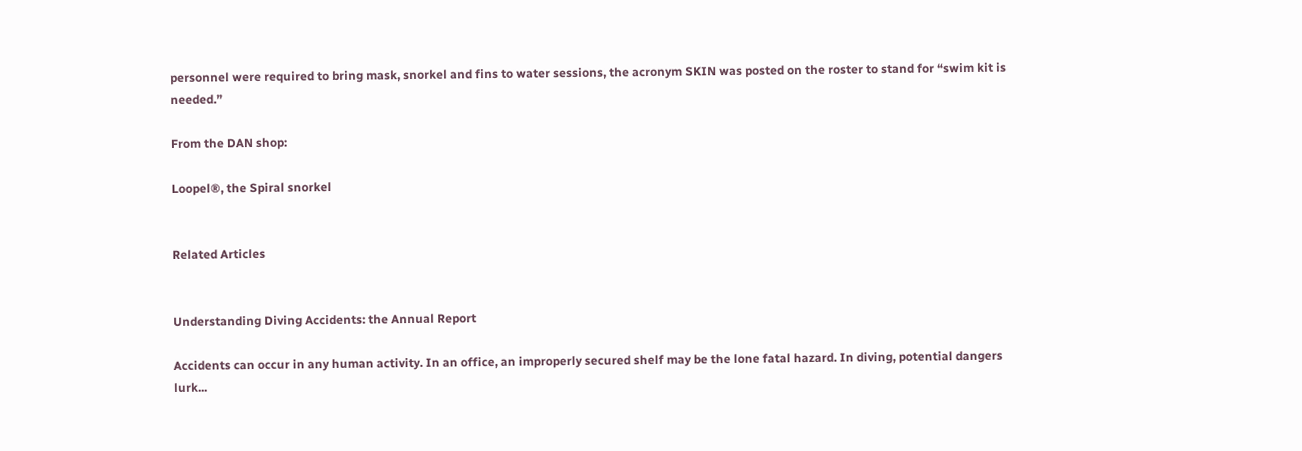personnel were required to bring mask, snorkel and fins to water sessions, the acronym SKIN was posted on the roster to stand for “swim kit is needed.”

From the DAN shop:

Loopel®, the Spiral snorkel


Related Articles


Understanding Diving Accidents: the Annual Report

Accidents can occur in any human activity. In an office, an improperly secured shelf may be the lone fatal hazard. In diving, potential dangers lurk...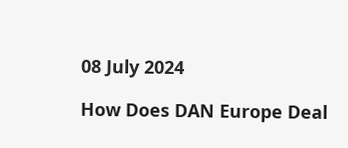08 July 2024

How Does DAN Europe Deal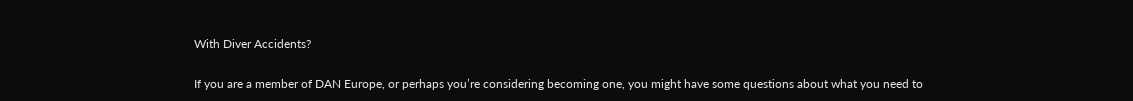With Diver Accidents?

If you are a member of DAN Europe, or perhaps you’re considering becoming one, you might have some questions about what you need to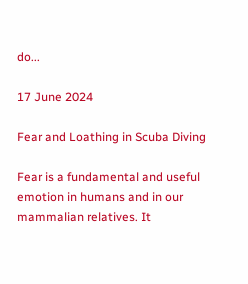do...

17 June 2024

Fear and Loathing in Scuba Diving

Fear is a fundamental and useful emotion in humans and in our mammalian relatives. It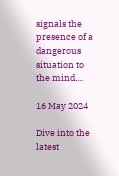signals the presence of a dangerous situation to the mind....

16 May 2024

Dive into the latest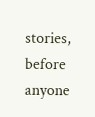stories,
before anyone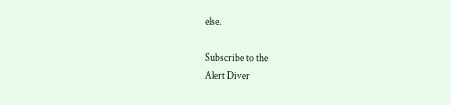else.

Subscribe to the
Alert Diver